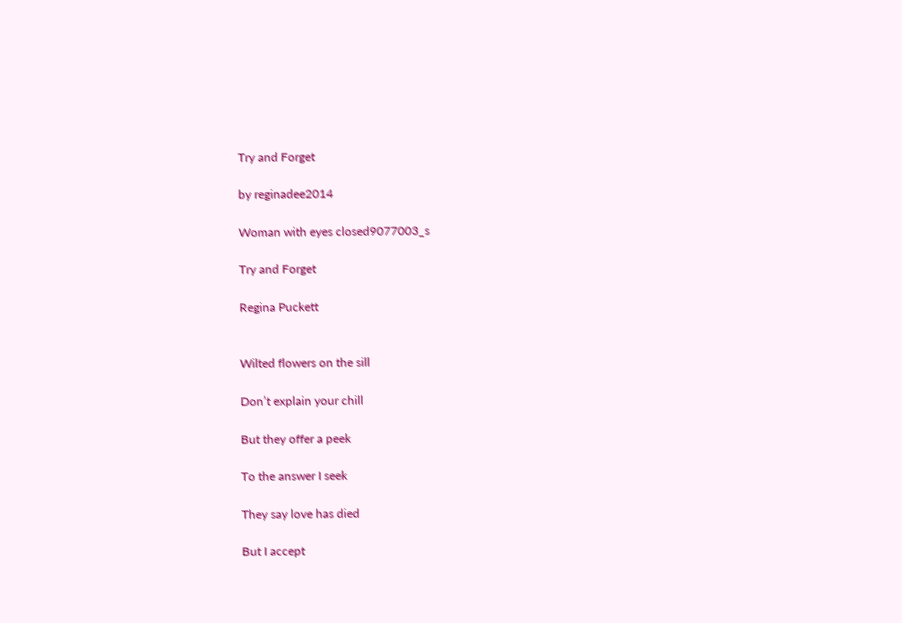Try and Forget

by reginadee2014

Woman with eyes closed9077003_s

Try and Forget

Regina Puckett


Wilted flowers on the sill

Don’t explain your chill

But they offer a peek

To the answer I seek

They say love has died

But I accept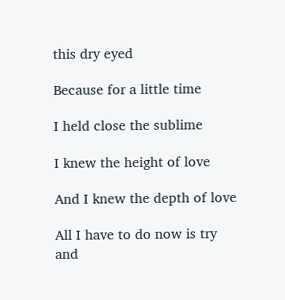this dry eyed

Because for a little time

I held close the sublime

I knew the height of love

And I knew the depth of love

All I have to do now is try and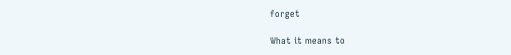forget

What it means to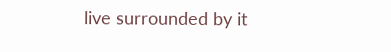live surrounded by it